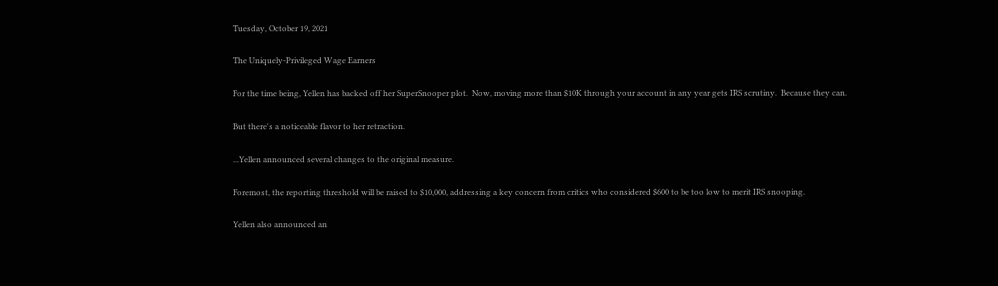Tuesday, October 19, 2021

The Uniquely-Privileged Wage Earners

For the time being, Yellen has backed off her SuperSnooper plot.  Now, moving more than $10K through your account in any year gets IRS scrutiny.  Because they can.

But there's a noticeable flavor to her retraction.

...Yellen announced several changes to the original measure.

Foremost, the reporting threshold will be raised to $10,000, addressing a key concern from critics who considered $600 to be too low to merit IRS snooping.

Yellen also announced an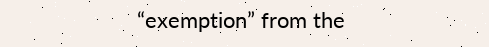“exemption” from the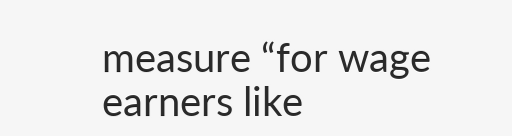measure “for wage earners like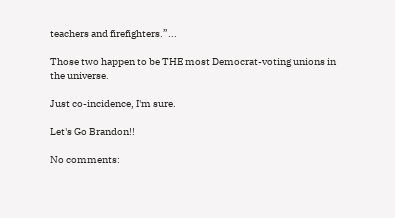teachers and firefighters.”...

Those two happen to be THE most Democrat-voting unions in the universe.

Just co-incidence, I'm sure.

Let's Go Brandon!!

No comments: